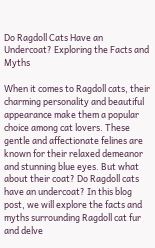Do Ragdoll Cats Have an Undercoat? Exploring the Facts and Myths

When it comes to Ragdoll cats, their charming personality and beautiful appearance make them a popular choice among cat lovers. These gentle and affectionate felines are known for their relaxed demeanor and stunning blue eyes. But what about their coat? Do Ragdoll cats have an undercoat? In this blog post, we will explore the facts and myths surrounding Ragdoll cat fur and delve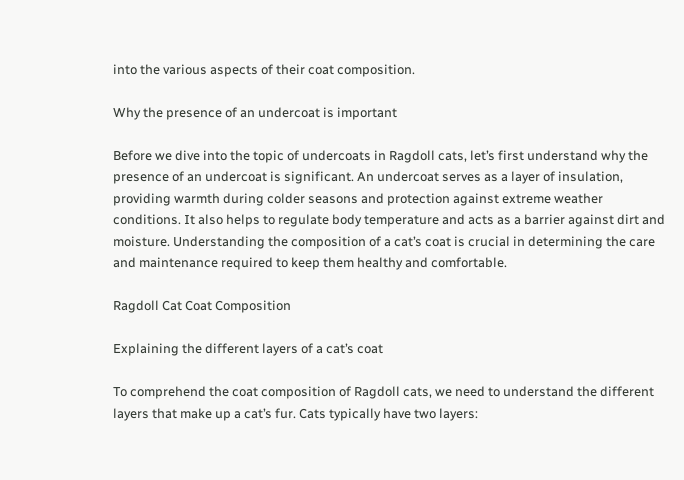into the various aspects of their coat composition.

Why the presence of an undercoat is important

Before we dive into the topic of undercoats in Ragdoll cats, let’s first understand why the presence of an undercoat is significant. An undercoat serves as a layer of insulation, providing warmth during colder seasons and protection against extreme weather conditions. It also helps to regulate body temperature and acts as a barrier against dirt and moisture. Understanding the composition of a cat’s coat is crucial in determining the care and maintenance required to keep them healthy and comfortable.

Ragdoll Cat Coat Composition

Explaining the different layers of a cat’s coat

To comprehend the coat composition of Ragdoll cats, we need to understand the different layers that make up a cat’s fur. Cats typically have two layers: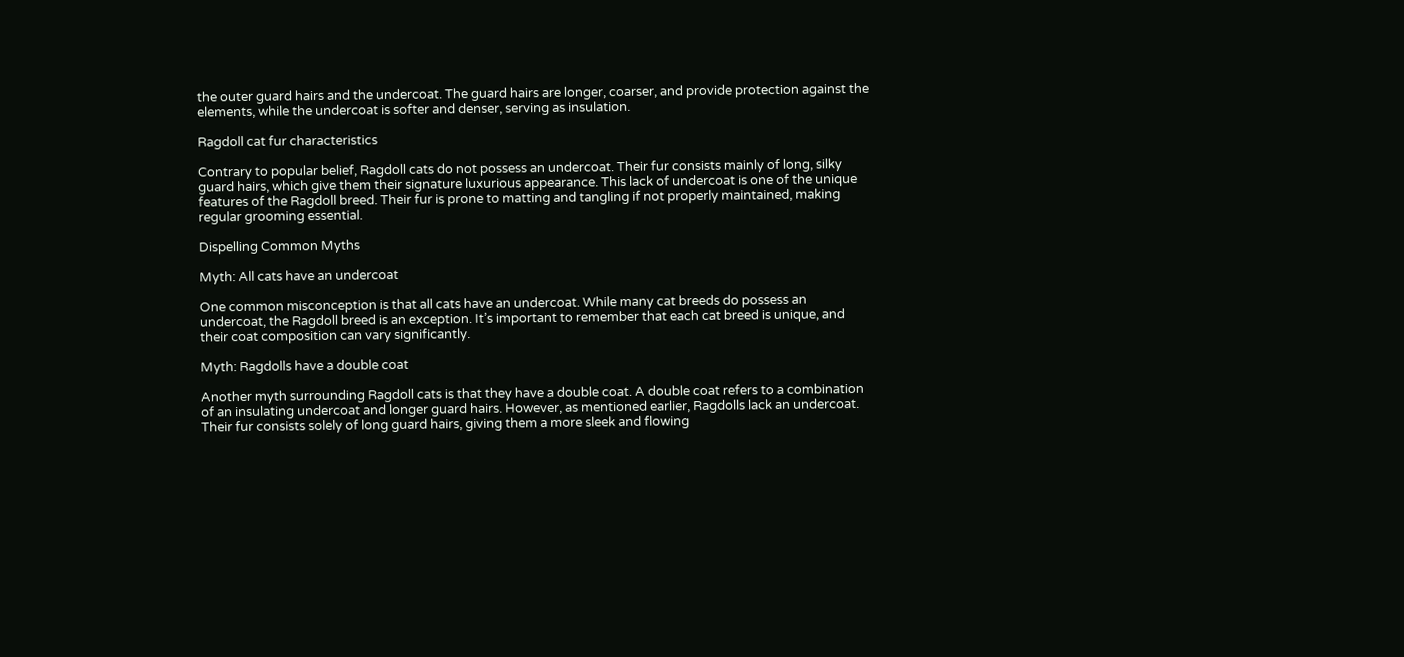the outer guard hairs and the undercoat. The guard hairs are longer, coarser, and provide protection against the elements, while the undercoat is softer and denser, serving as insulation.

Ragdoll cat fur characteristics

Contrary to popular belief, Ragdoll cats do not possess an undercoat. Their fur consists mainly of long, silky guard hairs, which give them their signature luxurious appearance. This lack of undercoat is one of the unique features of the Ragdoll breed. Their fur is prone to matting and tangling if not properly maintained, making regular grooming essential.

Dispelling Common Myths

Myth: All cats have an undercoat

One common misconception is that all cats have an undercoat. While many cat breeds do possess an undercoat, the Ragdoll breed is an exception. It’s important to remember that each cat breed is unique, and their coat composition can vary significantly.

Myth: Ragdolls have a double coat

Another myth surrounding Ragdoll cats is that they have a double coat. A double coat refers to a combination of an insulating undercoat and longer guard hairs. However, as mentioned earlier, Ragdolls lack an undercoat. Their fur consists solely of long guard hairs, giving them a more sleek and flowing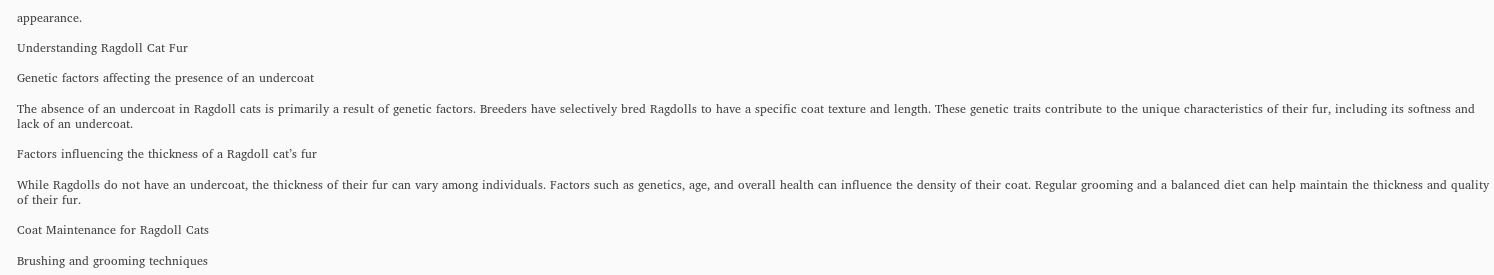appearance.

Understanding Ragdoll Cat Fur

Genetic factors affecting the presence of an undercoat

The absence of an undercoat in Ragdoll cats is primarily a result of genetic factors. Breeders have selectively bred Ragdolls to have a specific coat texture and length. These genetic traits contribute to the unique characteristics of their fur, including its softness and lack of an undercoat.

Factors influencing the thickness of a Ragdoll cat’s fur

While Ragdolls do not have an undercoat, the thickness of their fur can vary among individuals. Factors such as genetics, age, and overall health can influence the density of their coat. Regular grooming and a balanced diet can help maintain the thickness and quality of their fur.

Coat Maintenance for Ragdoll Cats

Brushing and grooming techniques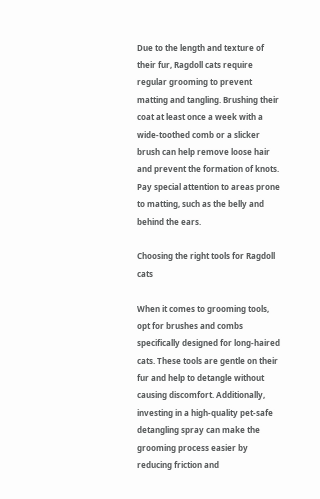Due to the length and texture of their fur, Ragdoll cats require regular grooming to prevent matting and tangling. Brushing their coat at least once a week with a wide-toothed comb or a slicker brush can help remove loose hair and prevent the formation of knots. Pay special attention to areas prone to matting, such as the belly and behind the ears.

Choosing the right tools for Ragdoll cats

When it comes to grooming tools, opt for brushes and combs specifically designed for long-haired cats. These tools are gentle on their fur and help to detangle without causing discomfort. Additionally, investing in a high-quality pet-safe detangling spray can make the grooming process easier by reducing friction and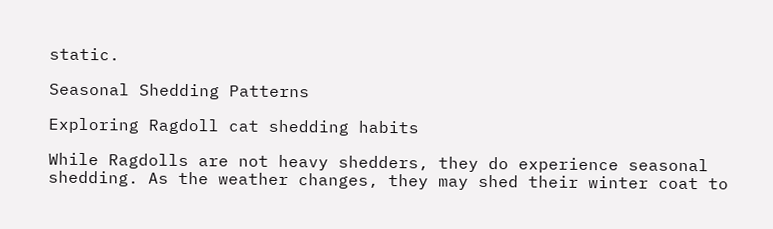static.

Seasonal Shedding Patterns

Exploring Ragdoll cat shedding habits

While Ragdolls are not heavy shedders, they do experience seasonal shedding. As the weather changes, they may shed their winter coat to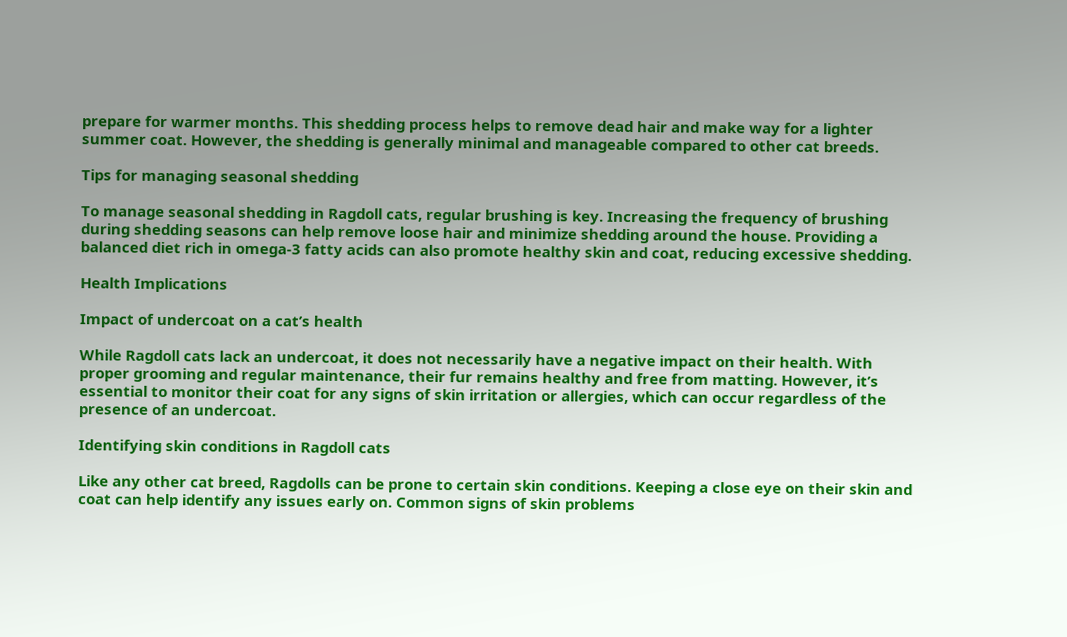prepare for warmer months. This shedding process helps to remove dead hair and make way for a lighter summer coat. However, the shedding is generally minimal and manageable compared to other cat breeds.

Tips for managing seasonal shedding

To manage seasonal shedding in Ragdoll cats, regular brushing is key. Increasing the frequency of brushing during shedding seasons can help remove loose hair and minimize shedding around the house. Providing a balanced diet rich in omega-3 fatty acids can also promote healthy skin and coat, reducing excessive shedding.

Health Implications

Impact of undercoat on a cat’s health

While Ragdoll cats lack an undercoat, it does not necessarily have a negative impact on their health. With proper grooming and regular maintenance, their fur remains healthy and free from matting. However, it’s essential to monitor their coat for any signs of skin irritation or allergies, which can occur regardless of the presence of an undercoat.

Identifying skin conditions in Ragdoll cats

Like any other cat breed, Ragdolls can be prone to certain skin conditions. Keeping a close eye on their skin and coat can help identify any issues early on. Common signs of skin problems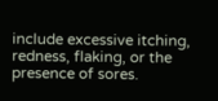include excessive itching, redness, flaking, or the presence of sores.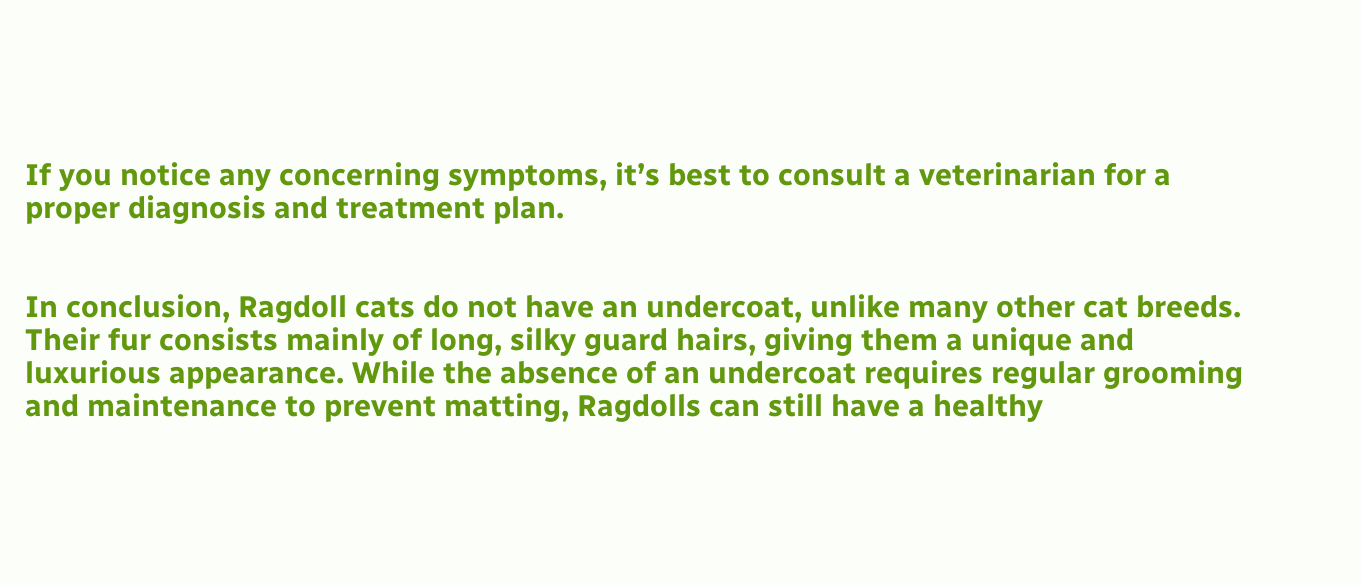If you notice any concerning symptoms, it’s best to consult a veterinarian for a proper diagnosis and treatment plan.


In conclusion, Ragdoll cats do not have an undercoat, unlike many other cat breeds. Their fur consists mainly of long, silky guard hairs, giving them a unique and luxurious appearance. While the absence of an undercoat requires regular grooming and maintenance to prevent matting, Ragdolls can still have a healthy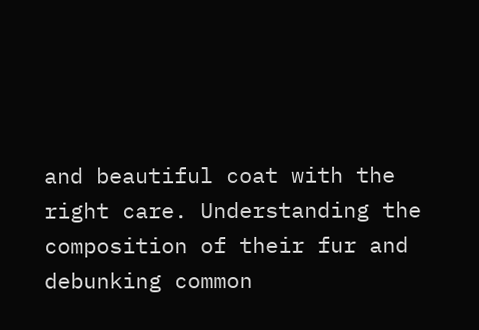and beautiful coat with the right care. Understanding the composition of their fur and debunking common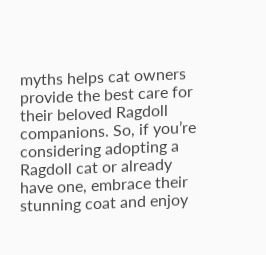myths helps cat owners provide the best care for their beloved Ragdoll companions. So, if you’re considering adopting a Ragdoll cat or already have one, embrace their stunning coat and enjoy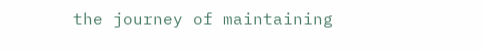the journey of maintaining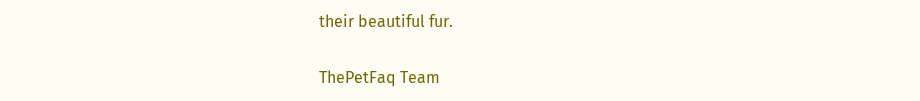their beautiful fur.

ThePetFaq Team